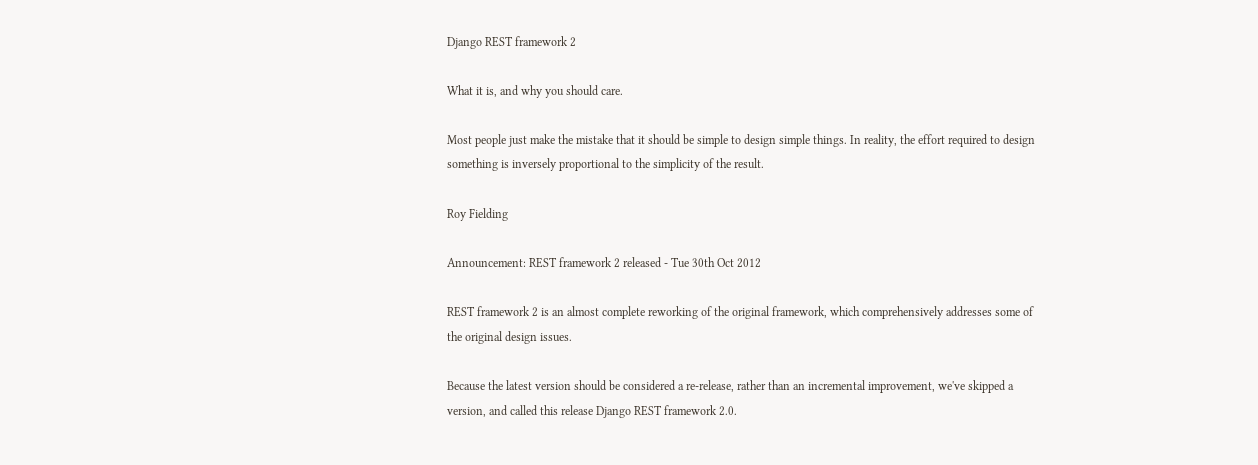Django REST framework 2

What it is, and why you should care.

Most people just make the mistake that it should be simple to design simple things. In reality, the effort required to design something is inversely proportional to the simplicity of the result.

Roy Fielding

Announcement: REST framework 2 released - Tue 30th Oct 2012

REST framework 2 is an almost complete reworking of the original framework, which comprehensively addresses some of the original design issues.

Because the latest version should be considered a re-release, rather than an incremental improvement, we've skipped a version, and called this release Django REST framework 2.0.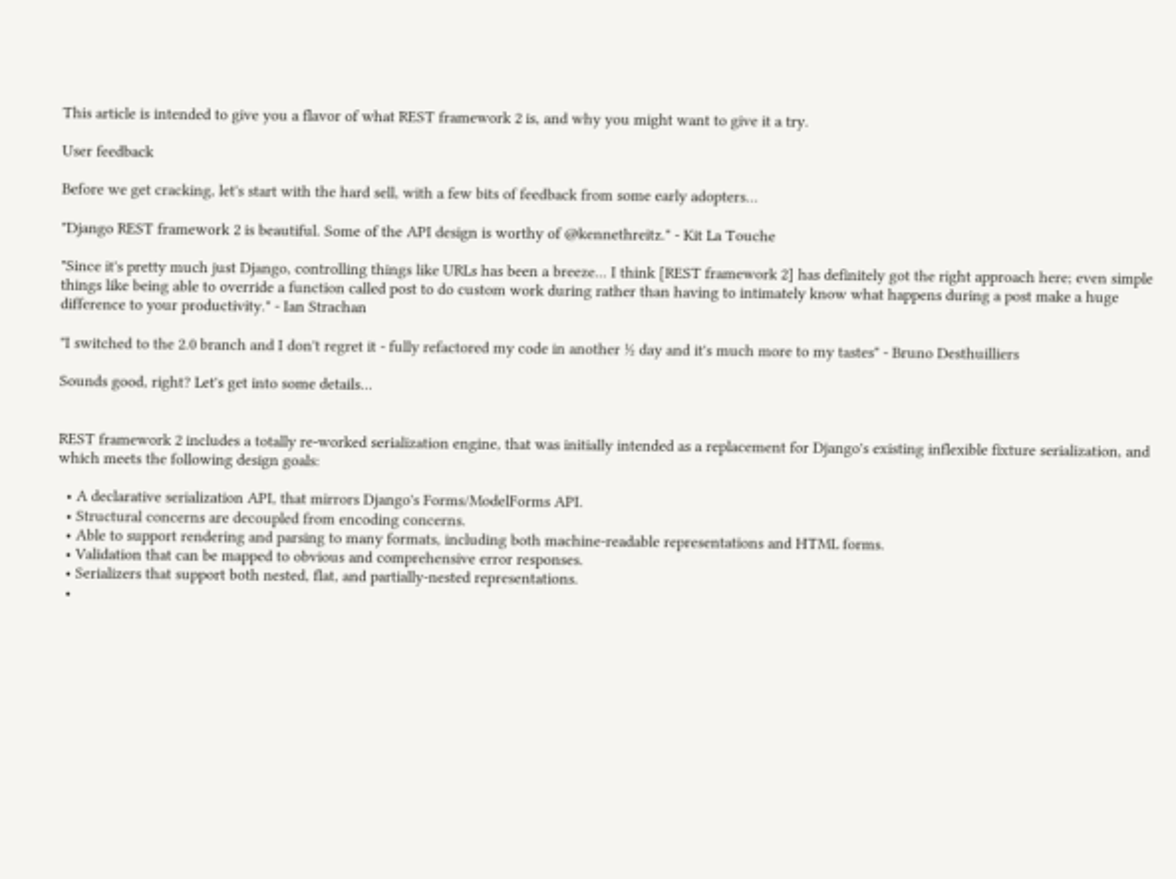This article is intended to give you a flavor of what REST framework 2 is, and why you might want to give it a try.

User feedback

Before we get cracking, let's start with the hard sell, with a few bits of feedback from some early adopters…

"Django REST framework 2 is beautiful. Some of the API design is worthy of @kennethreitz." - Kit La Touche

"Since it's pretty much just Django, controlling things like URLs has been a breeze... I think [REST framework 2] has definitely got the right approach here; even simple things like being able to override a function called post to do custom work during rather than having to intimately know what happens during a post make a huge difference to your productivity." - Ian Strachan

"I switched to the 2.0 branch and I don't regret it - fully refactored my code in another ½ day and it's much more to my tastes" - Bruno Desthuilliers

Sounds good, right? Let's get into some details...


REST framework 2 includes a totally re-worked serialization engine, that was initially intended as a replacement for Django's existing inflexible fixture serialization, and which meets the following design goals:

  • A declarative serialization API, that mirrors Django's Forms/ModelForms API.
  • Structural concerns are decoupled from encoding concerns.
  • Able to support rendering and parsing to many formats, including both machine-readable representations and HTML forms.
  • Validation that can be mapped to obvious and comprehensive error responses.
  • Serializers that support both nested, flat, and partially-nested representations.
  •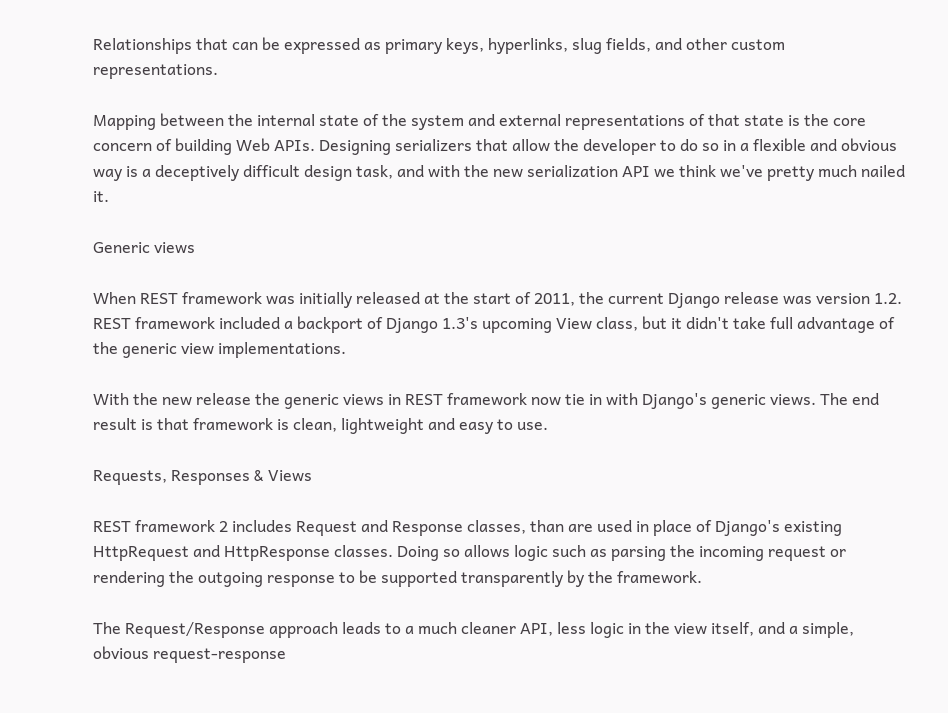Relationships that can be expressed as primary keys, hyperlinks, slug fields, and other custom representations.

Mapping between the internal state of the system and external representations of that state is the core concern of building Web APIs. Designing serializers that allow the developer to do so in a flexible and obvious way is a deceptively difficult design task, and with the new serialization API we think we've pretty much nailed it.

Generic views

When REST framework was initially released at the start of 2011, the current Django release was version 1.2. REST framework included a backport of Django 1.3's upcoming View class, but it didn't take full advantage of the generic view implementations.

With the new release the generic views in REST framework now tie in with Django's generic views. The end result is that framework is clean, lightweight and easy to use.

Requests, Responses & Views

REST framework 2 includes Request and Response classes, than are used in place of Django's existing HttpRequest and HttpResponse classes. Doing so allows logic such as parsing the incoming request or rendering the outgoing response to be supported transparently by the framework.

The Request/Response approach leads to a much cleaner API, less logic in the view itself, and a simple, obvious request-response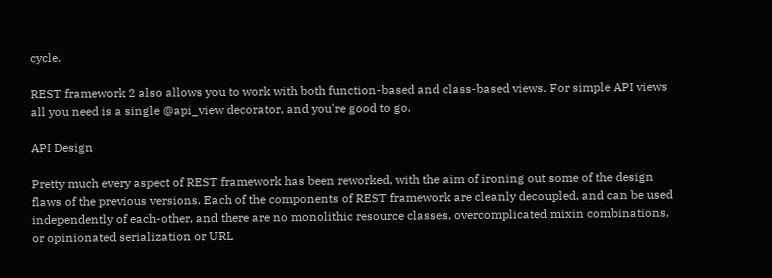cycle.

REST framework 2 also allows you to work with both function-based and class-based views. For simple API views all you need is a single @api_view decorator, and you're good to go.

API Design

Pretty much every aspect of REST framework has been reworked, with the aim of ironing out some of the design flaws of the previous versions. Each of the components of REST framework are cleanly decoupled, and can be used independently of each-other, and there are no monolithic resource classes, overcomplicated mixin combinations, or opinionated serialization or URL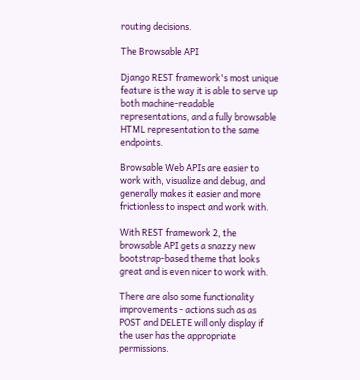routing decisions.

The Browsable API

Django REST framework's most unique feature is the way it is able to serve up both machine-readable representations, and a fully browsable HTML representation to the same endpoints.

Browsable Web APIs are easier to work with, visualize and debug, and generally makes it easier and more frictionless to inspect and work with.

With REST framework 2, the browsable API gets a snazzy new bootstrap-based theme that looks great and is even nicer to work with.

There are also some functionality improvements - actions such as as POST and DELETE will only display if the user has the appropriate permissions.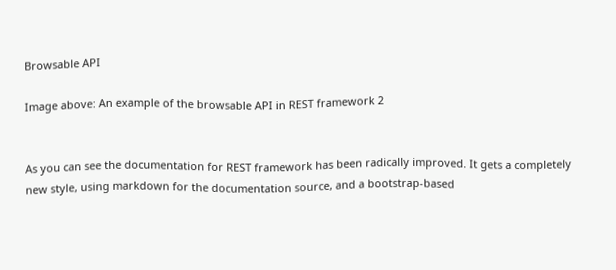Browsable API

Image above: An example of the browsable API in REST framework 2


As you can see the documentation for REST framework has been radically improved. It gets a completely new style, using markdown for the documentation source, and a bootstrap-based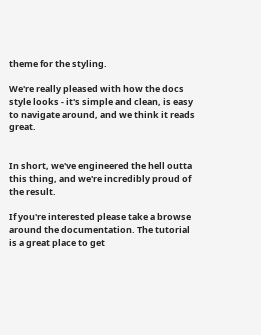theme for the styling.

We're really pleased with how the docs style looks - it's simple and clean, is easy to navigate around, and we think it reads great.


In short, we've engineered the hell outta this thing, and we're incredibly proud of the result.

If you're interested please take a browse around the documentation. The tutorial is a great place to get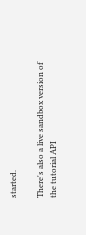started.

There's also a live sandbox version of the tutorial API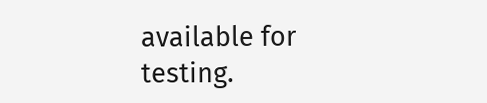available for testing.